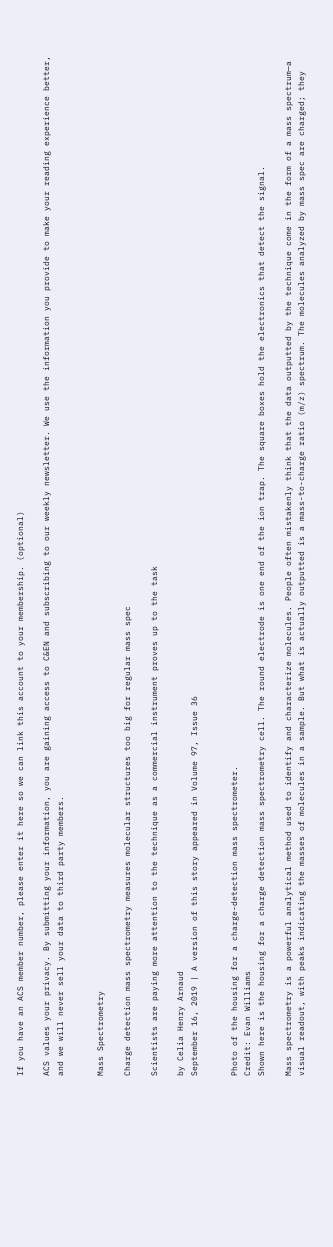If you have an ACS member number, please enter it here so we can link this account to your membership. (optional)

ACS values your privacy. By submitting your information, you are gaining access to C&EN and subscribing to our weekly newsletter. We use the information you provide to make your reading experience better, and we will never sell your data to third party members.


Mass Spectrometry

Charge detection mass spectrometry measures molecular structures too big for regular mass spec

Scientists are paying more attention to the technique as a commercial instrument proves up to the task

by Celia Henry Arnaud
September 16, 2019 | A version of this story appeared in Volume 97, Issue 36


Photo of the housing for a charge-detection mass spectrometer.
Credit: Evan Williams
Shown here is the housing for a charge detection mass spectrometry cell. The round electrode is one end of the ion trap. The square boxes hold the electronics that detect the signal.

Mass spectrometry is a powerful analytical method used to identify and characterize molecules. People often mistakenly think that the data outputted by the technique come in the form of a mass spectrum—a visual readout, with peaks indicating the masses of molecules in a sample. But what is actually outputted is a mass-to-charge ratio (m/z) spectrum. The molecules analyzed by mass spec are charged; they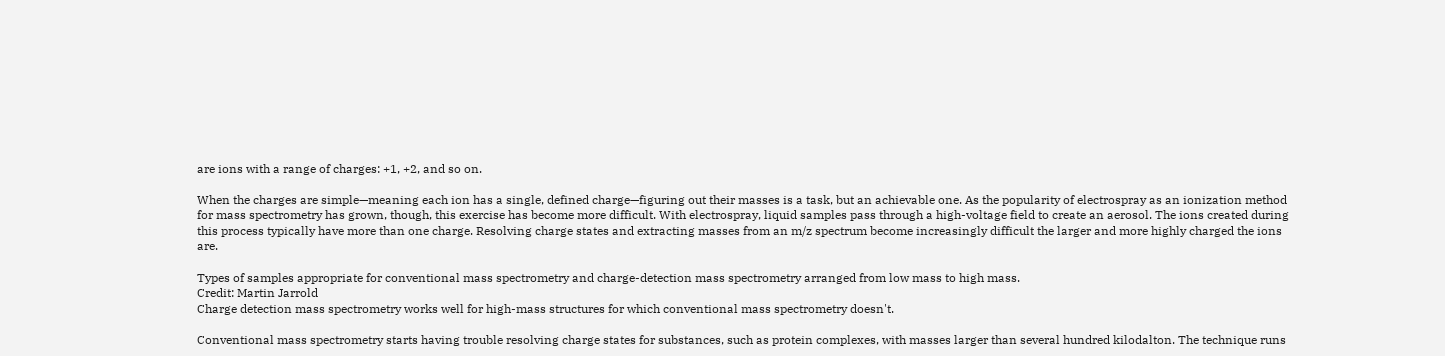are ions with a range of charges: +1, +2, and so on.

When the charges are simple—meaning each ion has a single, defined charge—figuring out their masses is a task, but an achievable one. As the popularity of electrospray as an ionization method for mass spectrometry has grown, though, this exercise has become more difficult. With electrospray, liquid samples pass through a high-voltage field to create an aerosol. The ions created during this process typically have more than one charge. Resolving charge states and extracting masses from an m/z spectrum become increasingly difficult the larger and more highly charged the ions are.

Types of samples appropriate for conventional mass spectrometry and charge-detection mass spectrometry arranged from low mass to high mass.
Credit: Martin Jarrold
Charge detection mass spectrometry works well for high-mass structures for which conventional mass spectrometry doesn't.

Conventional mass spectrometry starts having trouble resolving charge states for substances, such as protein complexes, with masses larger than several hundred kilodalton. The technique runs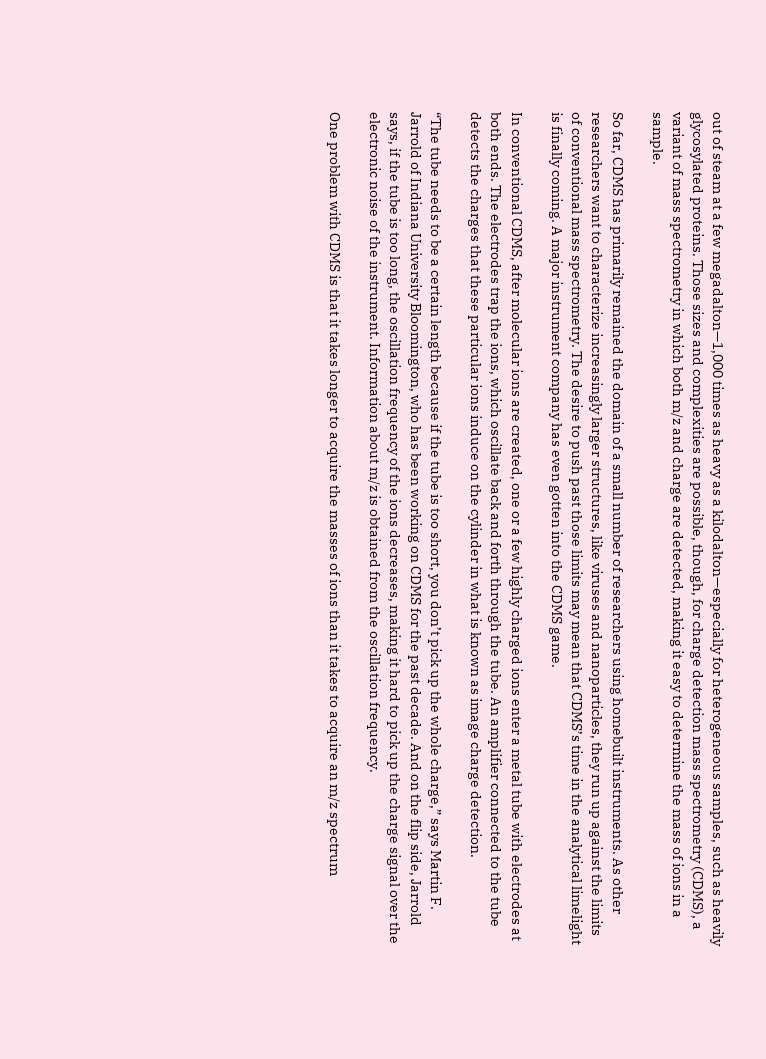out of steam at a few megadalton—1,000 times as heavy as a kilodalton—especially for heterogeneous samples, such as heavily glycosylated proteins. Those sizes and complexities are possible, though, for charge detection mass spectrometry (CDMS), a variant of mass spectrometry in which both m/z and charge are detected, making it easy to determine the mass of ions in a sample.

So far, CDMS has primarily remained the domain of a small number of researchers using homebuilt instruments. As other researchers want to characterize increasingly larger structures, like viruses and nanoparticles, they run up against the limits of conventional mass spectrometry. The desire to push past those limits may mean that CDMS’s time in the analytical limelight is finally coming. A major instrument company has even gotten into the CDMS game.

In conventional CDMS, after molecular ions are created, one or a few highly charged ions enter a metal tube with electrodes at both ends. The electrodes trap the ions, which oscillate back and forth through the tube. An amplifier connected to the tube detects the charges that these particular ions induce on the cylinder in what is known as image charge detection.

“The tube needs to be a certain length because if the tube is too short, you don’t pick up the whole charge,” says Martin F. Jarrold of Indiana University Bloomington, who has been working on CDMS for the past decade. And on the flip side, Jarrold says, if the tube is too long, the oscillation frequency of the ions decreases, making it hard to pick up the charge signal over the electronic noise of the instrument. Information about m/z is obtained from the oscillation frequency.

One problem with CDMS is that it takes longer to acquire the masses of ions than it takes to acquire an m/z spectrum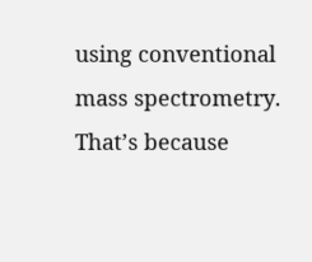using conventional mass spectrometry. That’s because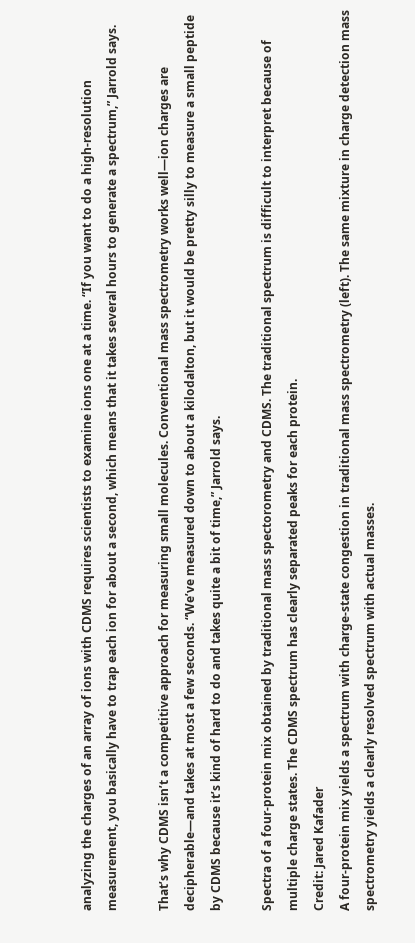analyzing the charges of an array of ions with CDMS requires scientists to examine ions one at a time. “If you want to do a high-resolution measurement, you basically have to trap each ion for about a second, which means that it takes several hours to generate a spectrum,” Jarrold says.

That’s why CDMS isn’t a competitive approach for measuring small molecules. Conventional mass spectrometry works well—ion charges are decipherable—and takes at most a few seconds. “We’ve measured down to about a kilodalton, but it would be pretty silly to measure a small peptide by CDMS because it’s kind of hard to do and takes quite a bit of time,” Jarrold says.

Spectra of a four-protein mix obtained by traditional mass spectorometry and CDMS. The traditional spectrum is difficult to interpret because of multiple charge states. The CDMS spectrum has clearly separated peaks for each protein.
Credit: Jared Kafader
A four-protein mix yields a spectrum with charge-state congestion in traditional mass spectrometry (left). The same mixture in charge detection mass spectrometry yields a clearly resolved spectrum with actual masses.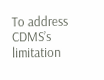To address CDMS’s limitation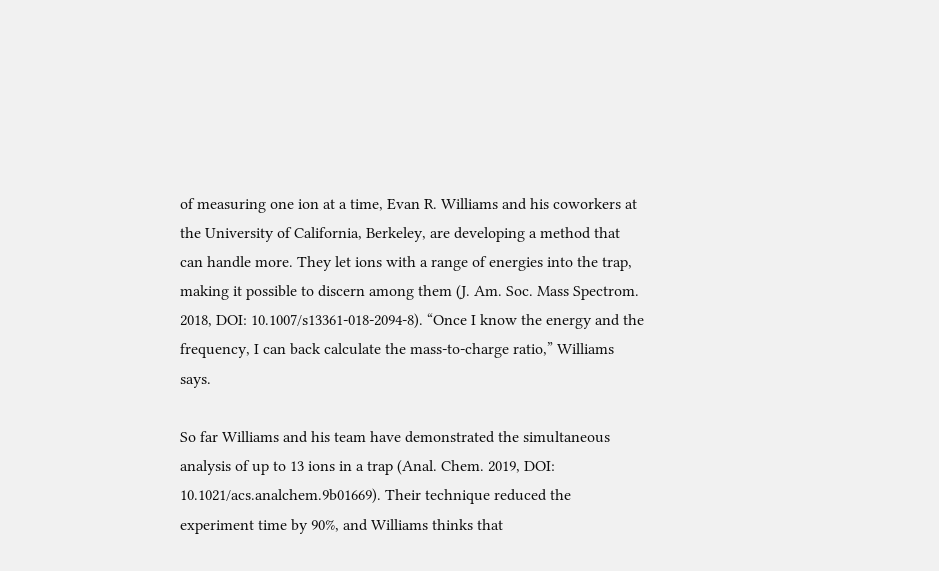of measuring one ion at a time, Evan R. Williams and his coworkers at the University of California, Berkeley, are developing a method that can handle more. They let ions with a range of energies into the trap, making it possible to discern among them (J. Am. Soc. Mass Spectrom. 2018, DOI: 10.1007/s13361-018-2094-8). “Once I know the energy and the frequency, I can back calculate the mass-to-charge ratio,” Williams says.

So far Williams and his team have demonstrated the simultaneous analysis of up to 13 ions in a trap (Anal. Chem. 2019, DOI: 10.1021/acs.analchem.9b01669). Their technique reduced the experiment time by 90%, and Williams thinks that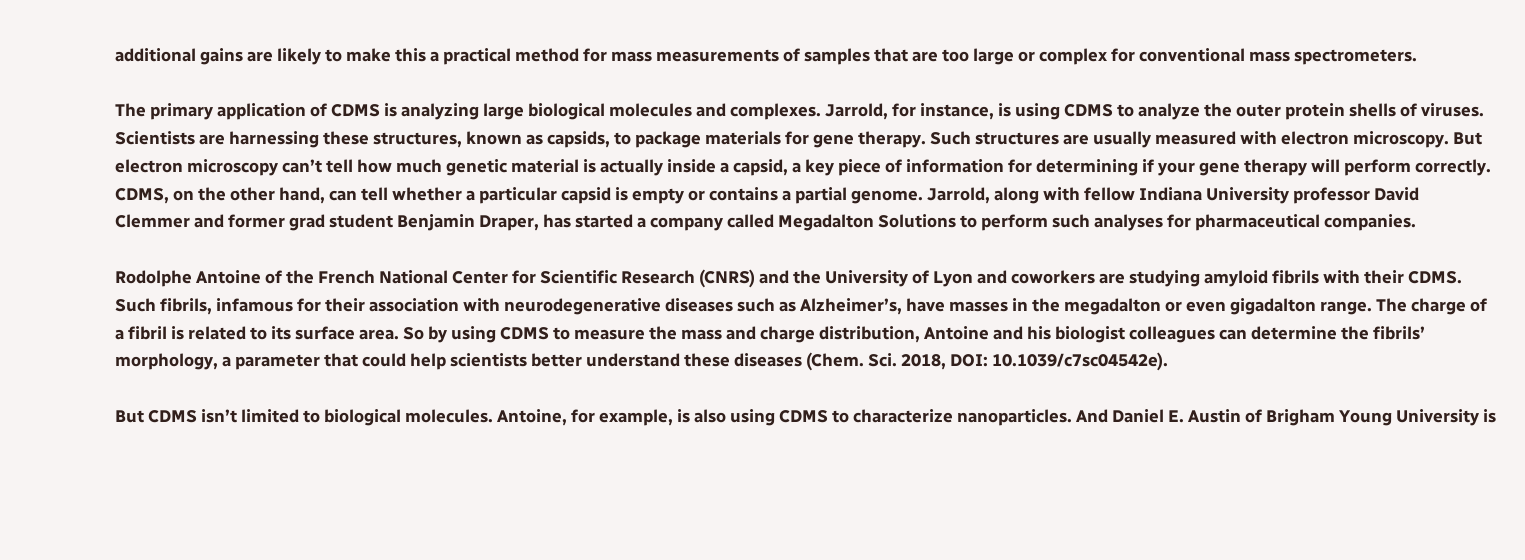additional gains are likely to make this a practical method for mass measurements of samples that are too large or complex for conventional mass spectrometers.

The primary application of CDMS is analyzing large biological molecules and complexes. Jarrold, for instance, is using CDMS to analyze the outer protein shells of viruses. Scientists are harnessing these structures, known as capsids, to package materials for gene therapy. Such structures are usually measured with electron microscopy. But electron microscopy can’t tell how much genetic material is actually inside a capsid, a key piece of information for determining if your gene therapy will perform correctly. CDMS, on the other hand, can tell whether a particular capsid is empty or contains a partial genome. Jarrold, along with fellow Indiana University professor David Clemmer and former grad student Benjamin Draper, has started a company called Megadalton Solutions to perform such analyses for pharmaceutical companies.

Rodolphe Antoine of the French National Center for Scientific Research (CNRS) and the University of Lyon and coworkers are studying amyloid fibrils with their CDMS. Such fibrils, infamous for their association with neurodegenerative diseases such as Alzheimer’s, have masses in the megadalton or even gigadalton range. The charge of a fibril is related to its surface area. So by using CDMS to measure the mass and charge distribution, Antoine and his biologist colleagues can determine the fibrils’ morphology, a parameter that could help scientists better understand these diseases (Chem. Sci. 2018, DOI: 10.1039/c7sc04542e).

But CDMS isn’t limited to biological molecules. Antoine, for example, is also using CDMS to characterize nanoparticles. And Daniel E. Austin of Brigham Young University is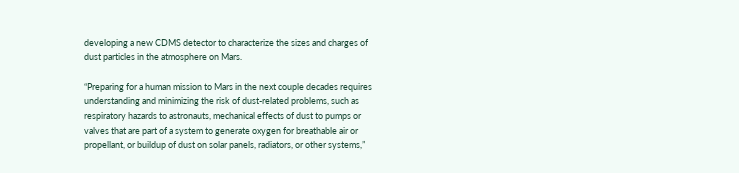developing a new CDMS detector to characterize the sizes and charges of dust particles in the atmosphere on Mars.

“Preparing for a human mission to Mars in the next couple decades requires understanding and minimizing the risk of dust-related problems, such as respiratory hazards to astronauts, mechanical effects of dust to pumps or valves that are part of a system to generate oxygen for breathable air or propellant, or buildup of dust on solar panels, radiators, or other systems,”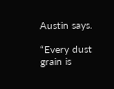Austin says.

“Every dust grain is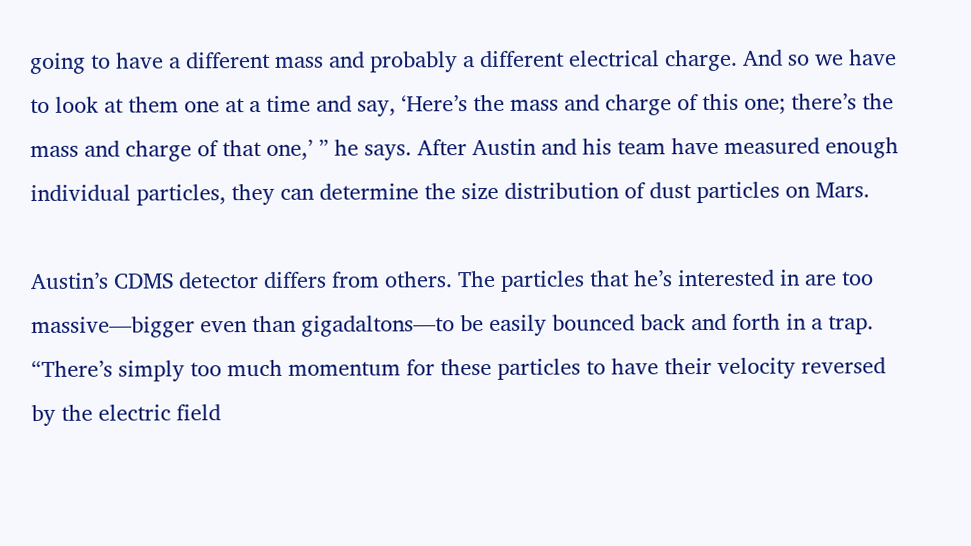going to have a different mass and probably a different electrical charge. And so we have to look at them one at a time and say, ‘Here’s the mass and charge of this one; there’s the mass and charge of that one,’ ” he says. After Austin and his team have measured enough individual particles, they can determine the size distribution of dust particles on Mars.

Austin’s CDMS detector differs from others. The particles that he’s interested in are too massive—bigger even than gigadaltons—to be easily bounced back and forth in a trap. “There’s simply too much momentum for these particles to have their velocity reversed by the electric field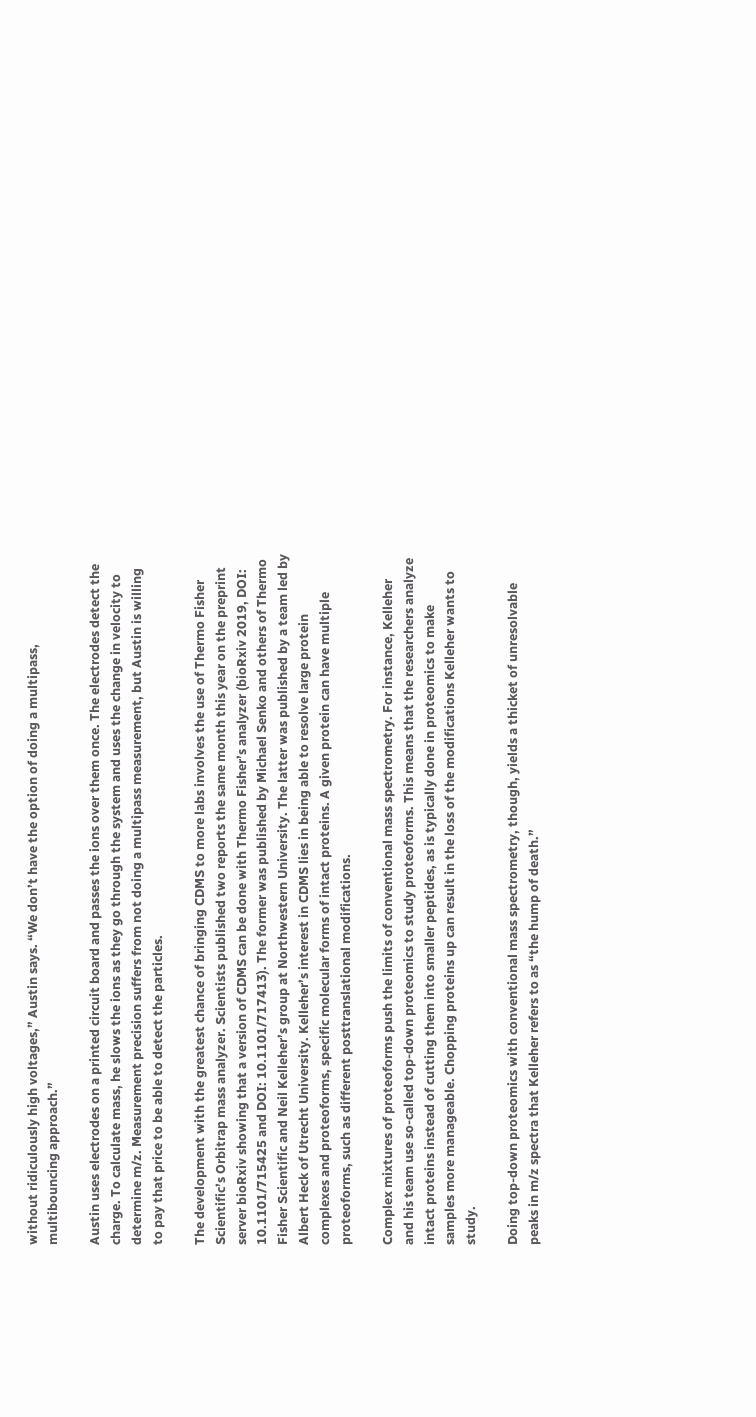without ridiculously high voltages,” Austin says. “We don’t have the option of doing a multipass, multibouncing approach.”

Austin uses electrodes on a printed circuit board and passes the ions over them once. The electrodes detect the charge. To calculate mass, he slows the ions as they go through the system and uses the change in velocity to determine m/z. Measurement precision suffers from not doing a multipass measurement, but Austin is willing to pay that price to be able to detect the particles.

The development with the greatest chance of bringing CDMS to more labs involves the use of Thermo Fisher Scientific’s Orbitrap mass analyzer. Scientists published two reports the same month this year on the preprint server bioRxiv showing that a version of CDMS can be done with Thermo Fisher’s analyzer (bioRxiv 2019, DOI: 10.1101/715425 and DOI: 10.1101/717413). The former was published by Michael Senko and others of Thermo Fisher Scientific and Neil Kelleher’s group at Northwestern University. The latter was published by a team led by Albert Heck of Utrecht University. Kelleher’s interest in CDMS lies in being able to resolve large protein complexes and proteoforms, specific molecular forms of intact proteins. A given protein can have multiple proteoforms, such as different posttranslational modifications.

Complex mixtures of proteoforms push the limits of conventional mass spectrometry. For instance, Kelleher and his team use so-called top-down proteomics to study proteoforms. This means that the researchers analyze intact proteins instead of cutting them into smaller peptides, as is typically done in proteomics to make samples more manageable. Chopping proteins up can result in the loss of the modifications Kelleher wants to study.

Doing top-down proteomics with conventional mass spectrometry, though, yields a thicket of unresolvable peaks in m/z spectra that Kelleher refers to as “the hump of death.”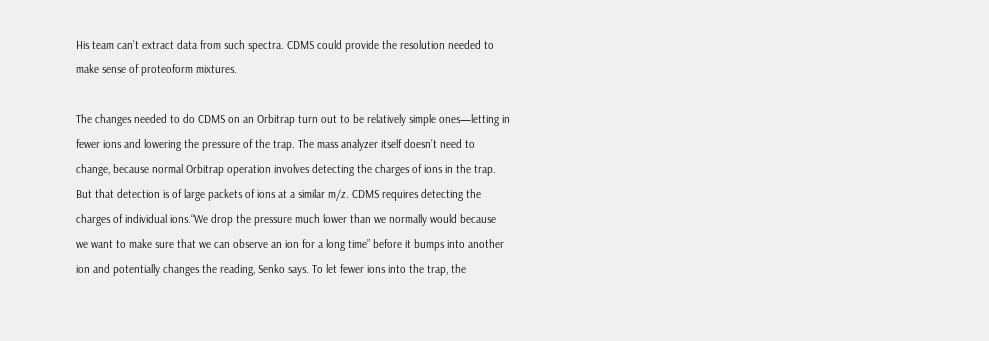His team can’t extract data from such spectra. CDMS could provide the resolution needed to make sense of proteoform mixtures.

The changes needed to do CDMS on an Orbitrap turn out to be relatively simple ones—letting in fewer ions and lowering the pressure of the trap. The mass analyzer itself doesn’t need to change, because normal Orbitrap operation involves detecting the charges of ions in the trap. But that detection is of large packets of ions at a similar m/z. CDMS requires detecting the charges of individual ions.“We drop the pressure much lower than we normally would because we want to make sure that we can observe an ion for a long time” before it bumps into another ion and potentially changes the reading, Senko says. To let fewer ions into the trap, the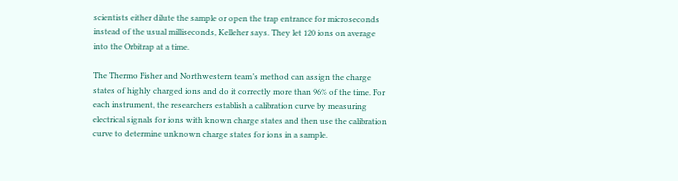scientists either dilute the sample or open the trap entrance for microseconds instead of the usual milliseconds, Kelleher says. They let 120 ions on average into the Orbitrap at a time.

The Thermo Fisher and Northwestern team’s method can assign the charge states of highly charged ions and do it correctly more than 96% of the time. For each instrument, the researchers establish a calibration curve by measuring electrical signals for ions with known charge states and then use the calibration curve to determine unknown charge states for ions in a sample.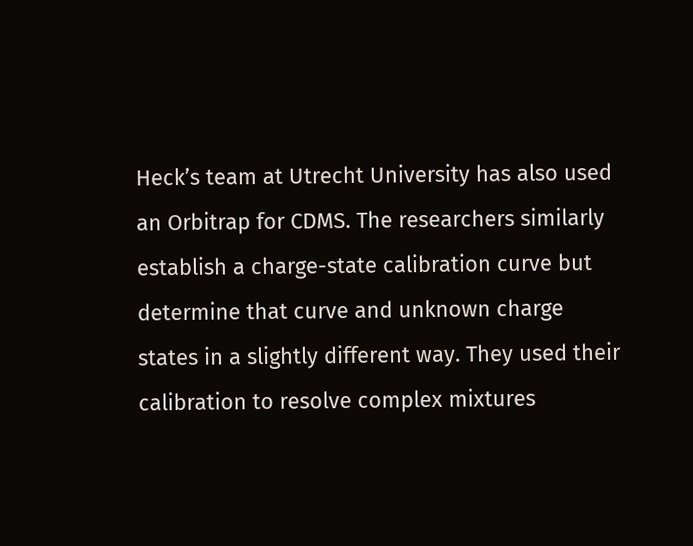Heck’s team at Utrecht University has also used an Orbitrap for CDMS. The researchers similarly establish a charge-state calibration curve but determine that curve and unknown charge states in a slightly different way. They used their calibration to resolve complex mixtures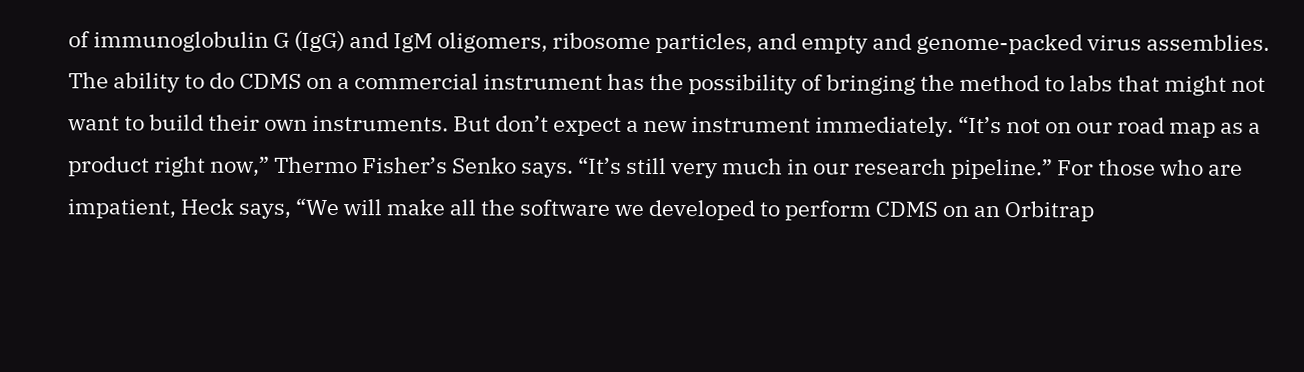of immunoglobulin G (IgG) and IgM oligomers, ribosome particles, and empty and genome-packed virus assemblies. The ability to do CDMS on a commercial instrument has the possibility of bringing the method to labs that might not want to build their own instruments. But don’t expect a new instrument immediately. “It’s not on our road map as a product right now,” Thermo Fisher’s Senko says. “It’s still very much in our research pipeline.” For those who are impatient, Heck says, “We will make all the software we developed to perform CDMS on an Orbitrap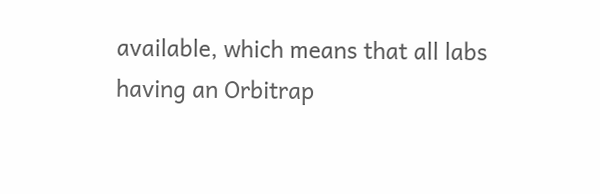available, which means that all labs having an Orbitrap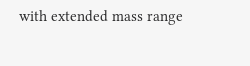with extended mass range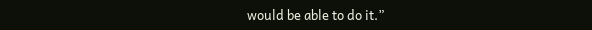would be able to do it.”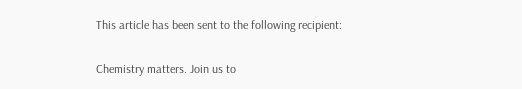This article has been sent to the following recipient:

Chemistry matters. Join us to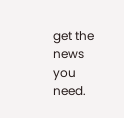get the news you need.